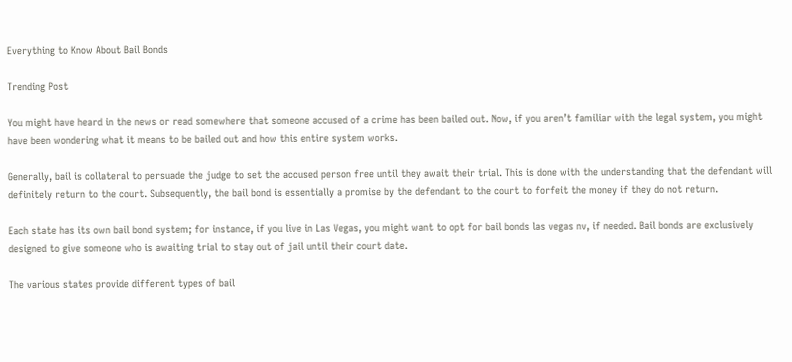Everything to Know About Bail Bonds

Trending Post

You might have heard in the news or read somewhere that someone accused of a crime has been bailed out. Now, if you aren’t familiar with the legal system, you might have been wondering what it means to be bailed out and how this entire system works.

Generally, bail is collateral to persuade the judge to set the accused person free until they await their trial. This is done with the understanding that the defendant will definitely return to the court. Subsequently, the bail bond is essentially a promise by the defendant to the court to forfeit the money if they do not return.

Each state has its own bail bond system; for instance, if you live in Las Vegas, you might want to opt for bail bonds las vegas nv, if needed. Bail bonds are exclusively designed to give someone who is awaiting trial to stay out of jail until their court date.

The various states provide different types of bail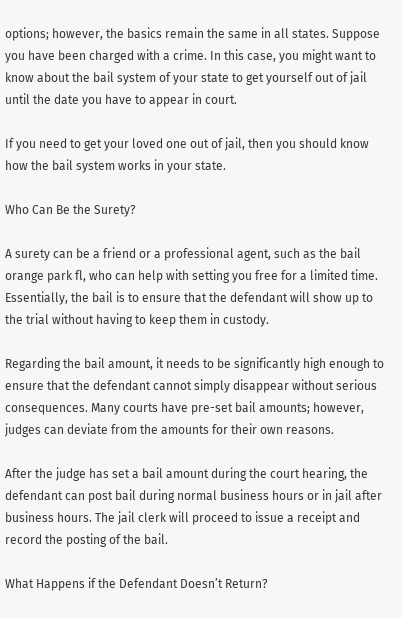options; however, the basics remain the same in all states. Suppose you have been charged with a crime. In this case, you might want to know about the bail system of your state to get yourself out of jail until the date you have to appear in court.

If you need to get your loved one out of jail, then you should know how the bail system works in your state.

Who Can Be the Surety?

A surety can be a friend or a professional agent, such as the bail orange park fl, who can help with setting you free for a limited time. Essentially, the bail is to ensure that the defendant will show up to the trial without having to keep them in custody.

Regarding the bail amount, it needs to be significantly high enough to ensure that the defendant cannot simply disappear without serious consequences. Many courts have pre-set bail amounts; however, judges can deviate from the amounts for their own reasons.

After the judge has set a bail amount during the court hearing, the defendant can post bail during normal business hours or in jail after business hours. The jail clerk will proceed to issue a receipt and record the posting of the bail.

What Happens if the Defendant Doesn’t Return?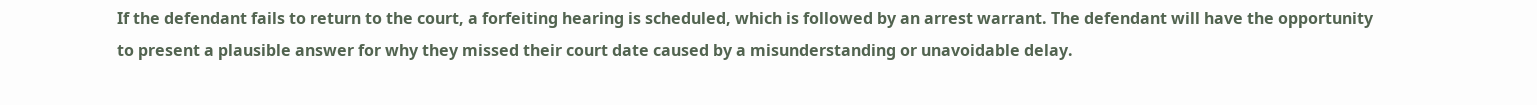If the defendant fails to return to the court, a forfeiting hearing is scheduled, which is followed by an arrest warrant. The defendant will have the opportunity to present a plausible answer for why they missed their court date caused by a misunderstanding or unavoidable delay.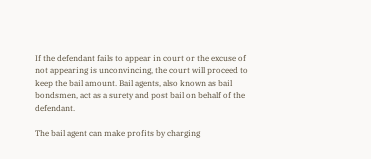If the defendant fails to appear in court or the excuse of not appearing is unconvincing, the court will proceed to keep the bail amount. Bail agents, also known as bail bondsmen, act as a surety and post bail on behalf of the defendant.

The bail agent can make profits by charging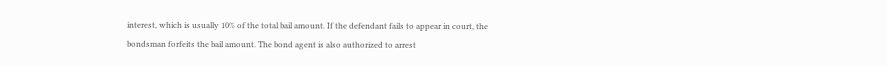interest, which is usually 10% of the total bail amount. If the defendant fails to appear in court, the bondsman forfeits the bail amount. The bond agent is also authorized to arrest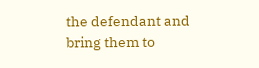the defendant and bring them to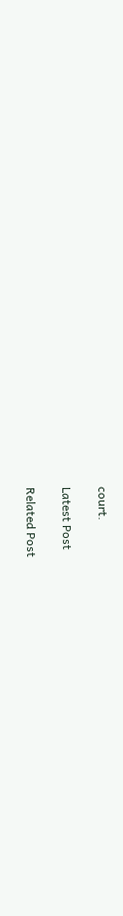court.

Latest Post

Related Post